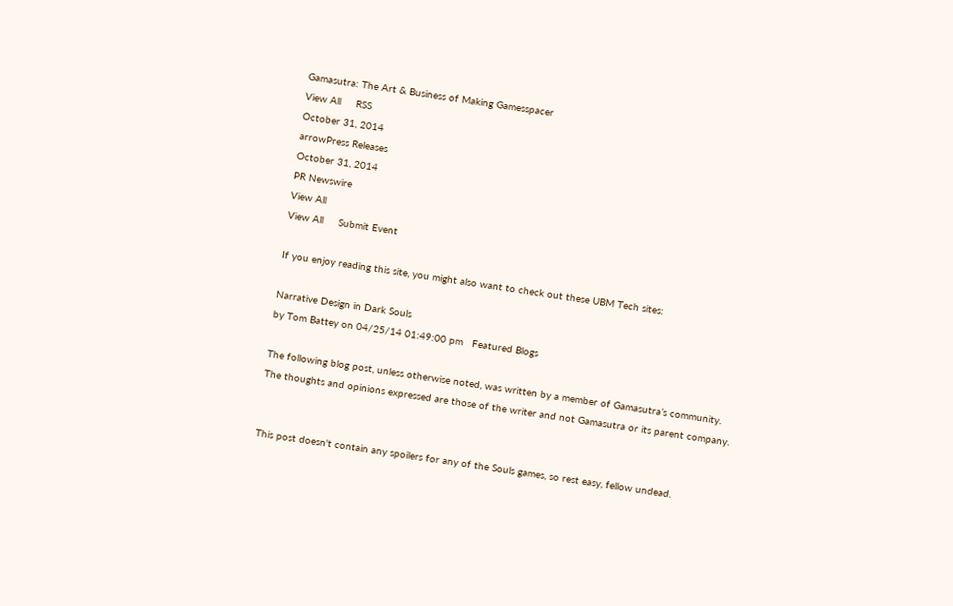Gamasutra: The Art & Business of Making Gamesspacer
View All     RSS
October 31, 2014
arrowPress Releases
October 31, 2014
PR Newswire
View All
View All     Submit Event

If you enjoy reading this site, you might also want to check out these UBM Tech sites:

Narrative Design in Dark Souls
by Tom Battey on 04/25/14 01:49:00 pm   Featured Blogs

The following blog post, unless otherwise noted, was written by a member of Gamasutra’s community.
The thoughts and opinions expressed are those of the writer and not Gamasutra or its parent company.


This post doesn't contain any spoilers for any of the Souls games, so rest easy, fellow undead.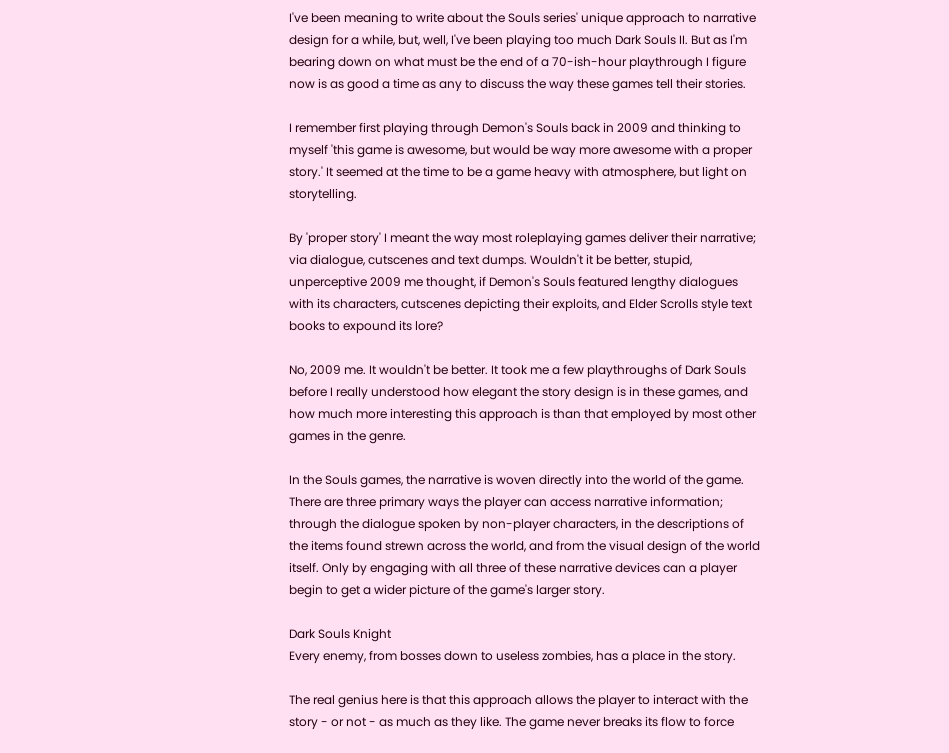I've been meaning to write about the Souls series' unique approach to narrative design for a while, but, well, I've been playing too much Dark Souls II. But as I'm bearing down on what must be the end of a 70-ish-hour playthrough I figure now is as good a time as any to discuss the way these games tell their stories.

I remember first playing through Demon's Souls back in 2009 and thinking to myself 'this game is awesome, but would be way more awesome with a proper story.' It seemed at the time to be a game heavy with atmosphere, but light on storytelling.

By 'proper story' I meant the way most roleplaying games deliver their narrative; via dialogue, cutscenes and text dumps. Wouldn't it be better, stupid, unperceptive 2009 me thought, if Demon's Souls featured lengthy dialogues with its characters, cutscenes depicting their exploits, and Elder Scrolls style text books to expound its lore?

No, 2009 me. It wouldn't be better. It took me a few playthroughs of Dark Souls before I really understood how elegant the story design is in these games, and how much more interesting this approach is than that employed by most other games in the genre.

In the Souls games, the narrative is woven directly into the world of the game. There are three primary ways the player can access narrative information; through the dialogue spoken by non-player characters, in the descriptions of the items found strewn across the world, and from the visual design of the world itself. Only by engaging with all three of these narrative devices can a player begin to get a wider picture of the game's larger story.

Dark Souls Knight
Every enemy, from bosses down to useless zombies, has a place in the story.

The real genius here is that this approach allows the player to interact with the story - or not - as much as they like. The game never breaks its flow to force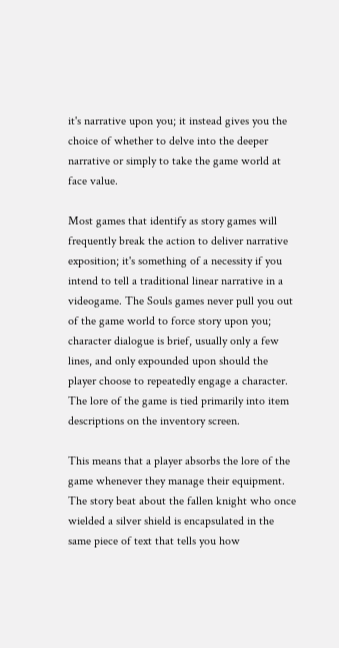it's narrative upon you; it instead gives you the choice of whether to delve into the deeper narrative or simply to take the game world at face value.

Most games that identify as story games will frequently break the action to deliver narrative exposition; it's something of a necessity if you intend to tell a traditional linear narrative in a videogame. The Souls games never pull you out of the game world to force story upon you; character dialogue is brief, usually only a few lines, and only expounded upon should the player choose to repeatedly engage a character. The lore of the game is tied primarily into item descriptions on the inventory screen.

This means that a player absorbs the lore of the game whenever they manage their equipment. The story beat about the fallen knight who once wielded a silver shield is encapsulated in the same piece of text that tells you how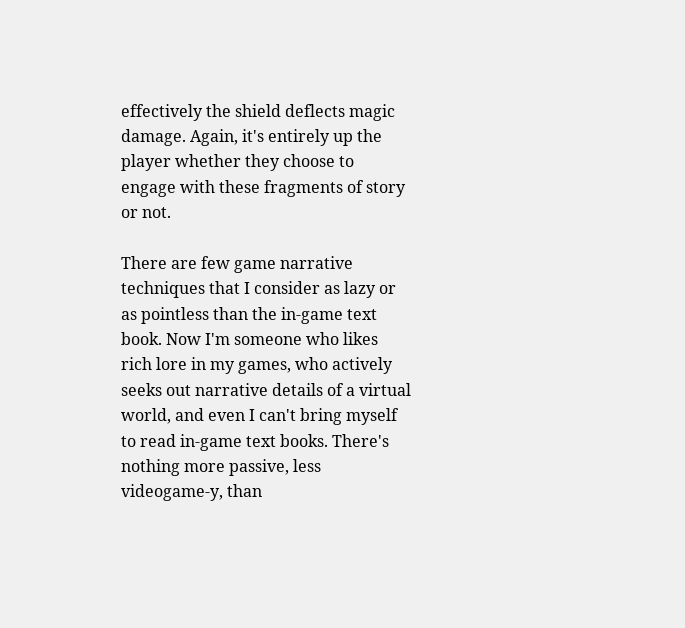effectively the shield deflects magic damage. Again, it's entirely up the player whether they choose to engage with these fragments of story or not.

There are few game narrative techniques that I consider as lazy or as pointless than the in-game text book. Now I'm someone who likes rich lore in my games, who actively seeks out narrative details of a virtual world, and even I can't bring myself to read in-game text books. There's nothing more passive, less videogame-y, than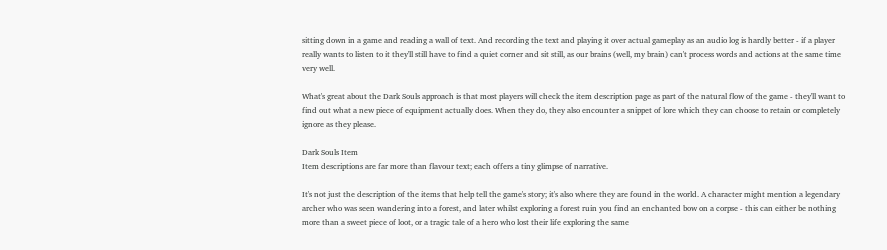sitting down in a game and reading a wall of text. And recording the text and playing it over actual gameplay as an audio log is hardly better - if a player really wants to listen to it they'll still have to find a quiet corner and sit still, as our brains (well, my brain) can't process words and actions at the same time very well.

What's great about the Dark Souls approach is that most players will check the item description page as part of the natural flow of the game - they'll want to find out what a new piece of equipment actually does. When they do, they also encounter a snippet of lore which they can choose to retain or completely ignore as they please.

Dark Souls Item
Item descriptions are far more than flavour text; each offers a tiny glimpse of narrative.

It's not just the description of the items that help tell the game's story; it's also where they are found in the world. A character might mention a legendary archer who was seen wandering into a forest, and later whilst exploring a forest ruin you find an enchanted bow on a corpse - this can either be nothing more than a sweet piece of loot, or a tragic tale of a hero who lost their life exploring the same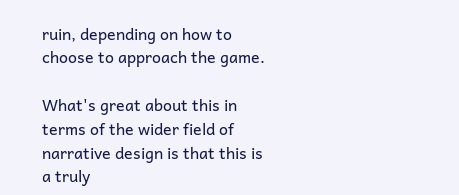ruin, depending on how to choose to approach the game.

What's great about this in terms of the wider field of narrative design is that this is a truly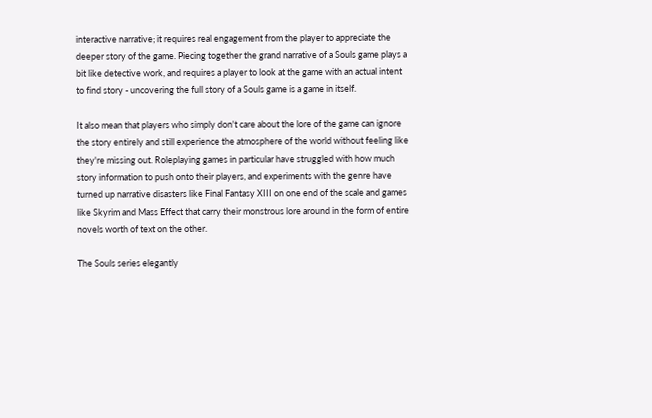interactive narrative; it requires real engagement from the player to appreciate the deeper story of the game. Piecing together the grand narrative of a Souls game plays a bit like detective work, and requires a player to look at the game with an actual intent to find story - uncovering the full story of a Souls game is a game in itself.

It also mean that players who simply don't care about the lore of the game can ignore the story entirely and still experience the atmosphere of the world without feeling like they're missing out. Roleplaying games in particular have struggled with how much story information to push onto their players, and experiments with the genre have turned up narrative disasters like Final Fantasy XIII on one end of the scale and games like Skyrim and Mass Effect that carry their monstrous lore around in the form of entire novels worth of text on the other.

The Souls series elegantly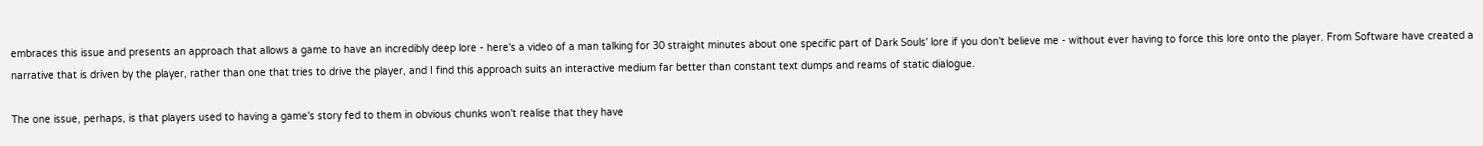embraces this issue and presents an approach that allows a game to have an incredibly deep lore - here's a video of a man talking for 30 straight minutes about one specific part of Dark Souls' lore if you don't believe me - without ever having to force this lore onto the player. From Software have created a narrative that is driven by the player, rather than one that tries to drive the player, and I find this approach suits an interactive medium far better than constant text dumps and reams of static dialogue.

The one issue, perhaps, is that players used to having a game's story fed to them in obvious chunks won't realise that they have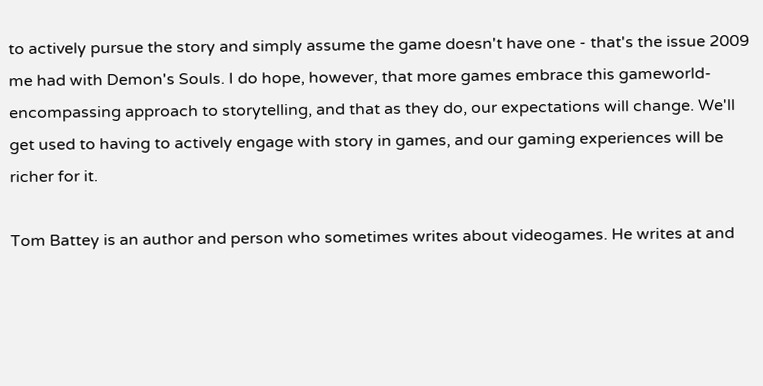to actively pursue the story and simply assume the game doesn't have one - that's the issue 2009 me had with Demon's Souls. I do hope, however, that more games embrace this gameworld-encompassing approach to storytelling, and that as they do, our expectations will change. We'll get used to having to actively engage with story in games, and our gaming experiences will be richer for it.

Tom Battey is an author and person who sometimes writes about videogames. He writes at and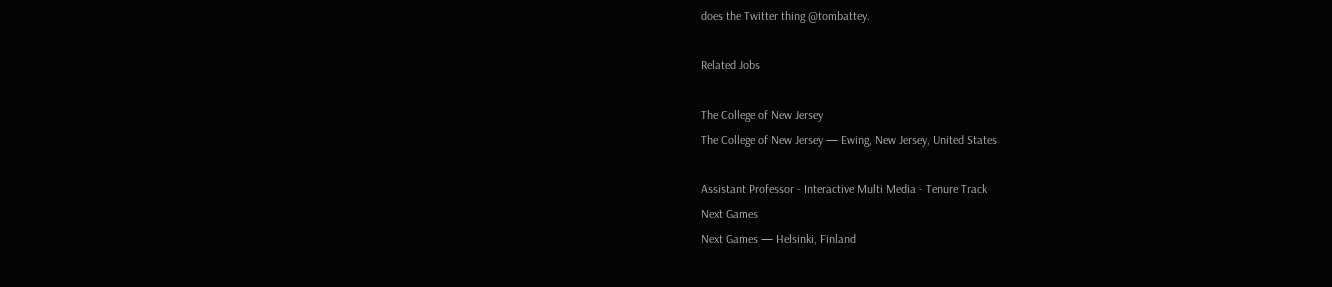does the Twitter thing @tombattey.

Related Jobs

The College of New Jersey
The College of New Jersey — Ewing, New Jersey, United States

Assistant Professor - Interactive Multi Media - Tenure Track
Next Games
Next Games — Helsinki, Finland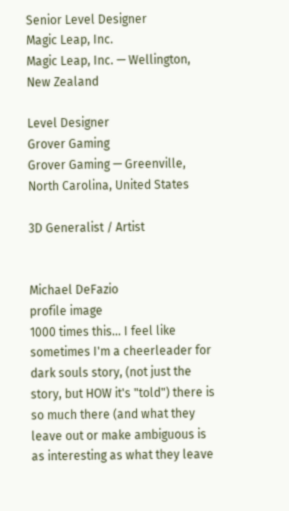Senior Level Designer
Magic Leap, Inc.
Magic Leap, Inc. — Wellington, New Zealand

Level Designer
Grover Gaming
Grover Gaming — Greenville, North Carolina, United States

3D Generalist / Artist


Michael DeFazio
profile image
1000 times this... I feel like sometimes I'm a cheerleader for dark souls story, (not just the story, but HOW it's "told") there is so much there (and what they leave out or make ambiguous is as interesting as what they leave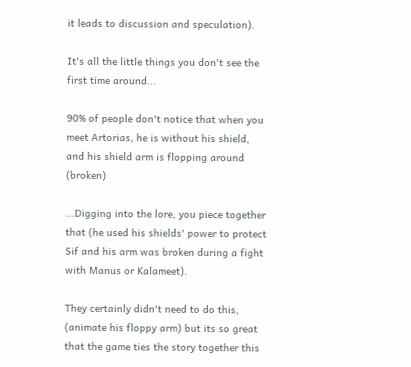it leads to discussion and speculation).

It's all the little things you don't see the first time around...

90% of people don't notice that when you meet Artorias, he is without his shield, and his shield arm is flopping around (broken)

...Digging into the lore, you piece together that (he used his shields' power to protect Sif and his arm was broken during a fight with Manus or Kalameet).

They certainly didn't need to do this, (animate his floppy arm) but its so great that the game ties the story together this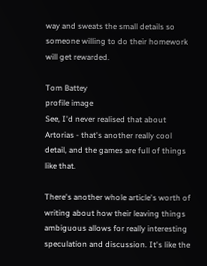way and sweats the small details so someone willing to do their homework will get rewarded.

Tom Battey
profile image
See, I'd never realised that about Artorias - that's another really cool detail, and the games are full of things like that.

There's another whole article's worth of writing about how their leaving things ambiguous allows for really interesting speculation and discussion. It's like the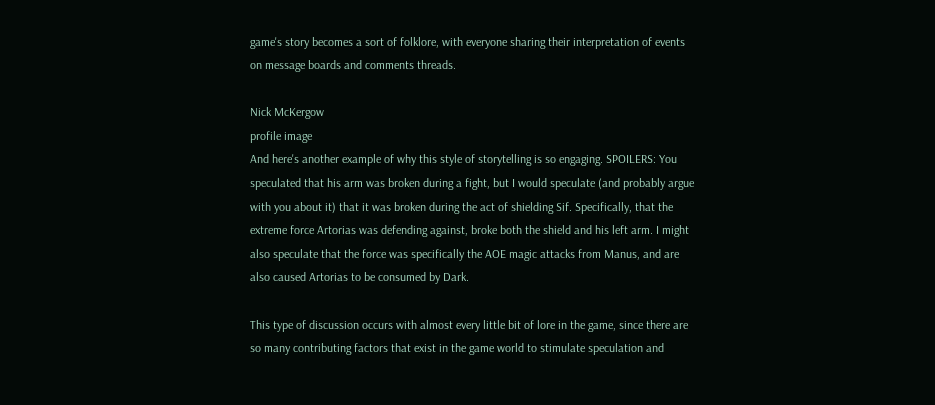game's story becomes a sort of folklore, with everyone sharing their interpretation of events on message boards and comments threads.

Nick McKergow
profile image
And here's another example of why this style of storytelling is so engaging. SPOILERS: You speculated that his arm was broken during a fight, but I would speculate (and probably argue with you about it) that it was broken during the act of shielding Sif. Specifically, that the extreme force Artorias was defending against, broke both the shield and his left arm. I might also speculate that the force was specifically the AOE magic attacks from Manus, and are also caused Artorias to be consumed by Dark.

This type of discussion occurs with almost every little bit of lore in the game, since there are so many contributing factors that exist in the game world to stimulate speculation and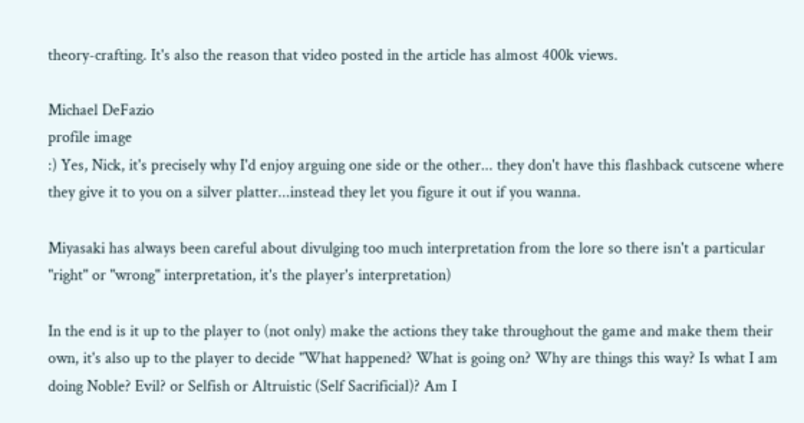theory-crafting. It's also the reason that video posted in the article has almost 400k views.

Michael DeFazio
profile image
:) Yes, Nick, it's precisely why I'd enjoy arguing one side or the other... they don't have this flashback cutscene where they give it to you on a silver platter...instead they let you figure it out if you wanna.

Miyasaki has always been careful about divulging too much interpretation from the lore so there isn't a particular "right" or "wrong" interpretation, it's the player's interpretation)

In the end is it up to the player to (not only) make the actions they take throughout the game and make them their own, it's also up to the player to decide "What happened? What is going on? Why are things this way? Is what I am doing Noble? Evil? or Selfish or Altruistic (Self Sacrificial)? Am I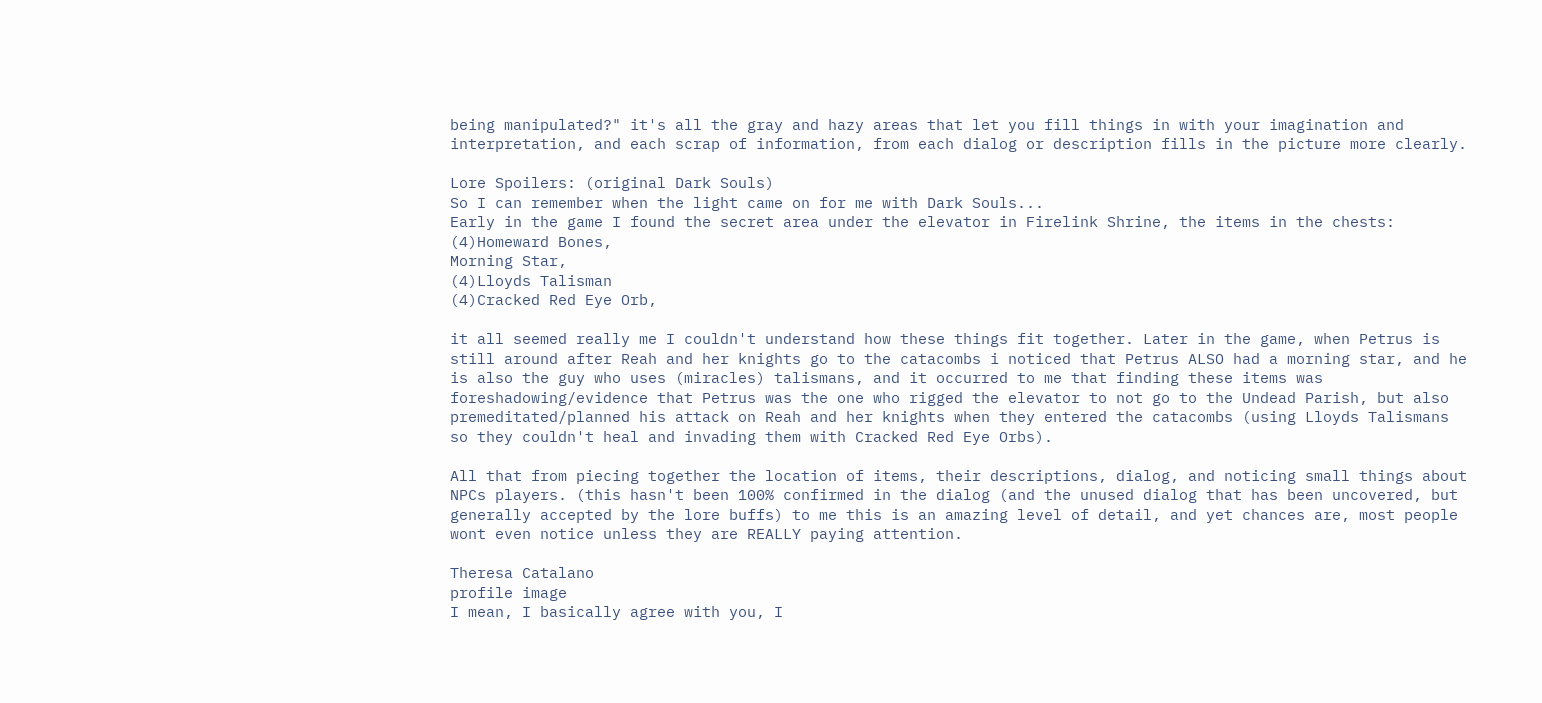being manipulated?" it's all the gray and hazy areas that let you fill things in with your imagination and interpretation, and each scrap of information, from each dialog or description fills in the picture more clearly.

Lore Spoilers: (original Dark Souls)
So I can remember when the light came on for me with Dark Souls...
Early in the game I found the secret area under the elevator in Firelink Shrine, the items in the chests:
(4)Homeward Bones,
Morning Star,
(4)Lloyds Talisman
(4)Cracked Red Eye Orb,

it all seemed really me I couldn't understand how these things fit together. Later in the game, when Petrus is still around after Reah and her knights go to the catacombs i noticed that Petrus ALSO had a morning star, and he is also the guy who uses (miracles) talismans, and it occurred to me that finding these items was foreshadowing/evidence that Petrus was the one who rigged the elevator to not go to the Undead Parish, but also premeditated/planned his attack on Reah and her knights when they entered the catacombs (using Lloyds Talismans so they couldn't heal and invading them with Cracked Red Eye Orbs).

All that from piecing together the location of items, their descriptions, dialog, and noticing small things about NPCs players. (this hasn't been 100% confirmed in the dialog (and the unused dialog that has been uncovered, but generally accepted by the lore buffs) to me this is an amazing level of detail, and yet chances are, most people wont even notice unless they are REALLY paying attention.

Theresa Catalano
profile image
I mean, I basically agree with you, I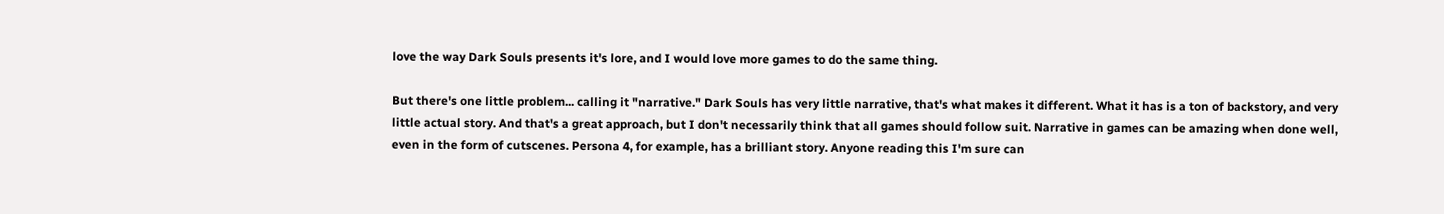love the way Dark Souls presents it's lore, and I would love more games to do the same thing.

But there's one little problem... calling it "narrative." Dark Souls has very little narrative, that's what makes it different. What it has is a ton of backstory, and very little actual story. And that's a great approach, but I don't necessarily think that all games should follow suit. Narrative in games can be amazing when done well, even in the form of cutscenes. Persona 4, for example, has a brilliant story. Anyone reading this I'm sure can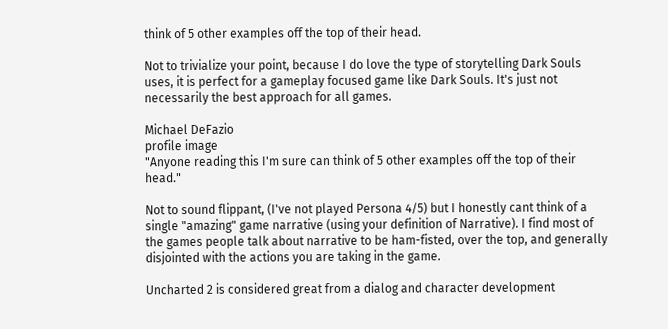think of 5 other examples off the top of their head.

Not to trivialize your point, because I do love the type of storytelling Dark Souls uses, it is perfect for a gameplay focused game like Dark Souls. It's just not necessarily the best approach for all games.

Michael DeFazio
profile image
"Anyone reading this I'm sure can think of 5 other examples off the top of their head."

Not to sound flippant, (I've not played Persona 4/5) but I honestly cant think of a single "amazing" game narrative (using your definition of Narrative). I find most of the games people talk about narrative to be ham-fisted, over the top, and generally disjointed with the actions you are taking in the game.

Uncharted 2 is considered great from a dialog and character development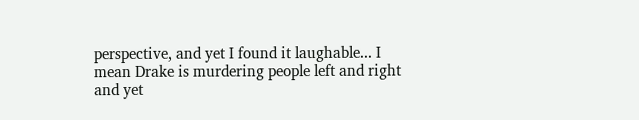perspective, and yet I found it laughable... I mean Drake is murdering people left and right and yet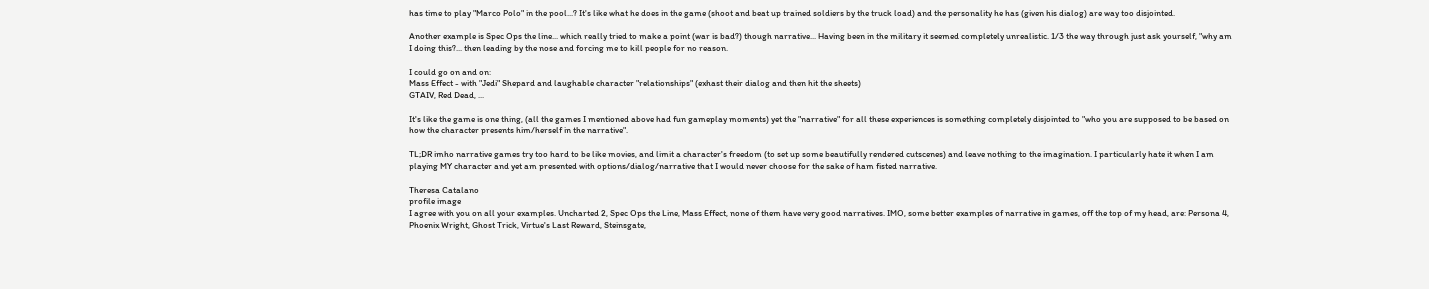has time to play "Marco Polo" in the pool...? It's like what he does in the game (shoot and beat up trained soldiers by the truck load) and the personality he has (given his dialog) are way too disjointed.

Another example is Spec Ops the line... which really tried to make a point (war is bad?) though narrative... Having been in the military it seemed completely unrealistic. 1/3 the way through just ask yourself, "why am I doing this?... then leading by the nose and forcing me to kill people for no reason.

I could go on and on:
Mass Effect - with "Jedi" Shepard and laughable character "relationships" (exhast their dialog and then hit the sheets)
GTAIV, Red Dead, ...

It's like the game is one thing, (all the games I mentioned above had fun gameplay moments) yet the "narrative" for all these experiences is something completely disjointed to "who you are supposed to be based on how the character presents him/herself in the narrative".

TL;DR imho narrative games try too hard to be like movies, and limit a character's freedom (to set up some beautifully rendered cutscenes) and leave nothing to the imagination. I particularly hate it when I am playing MY character and yet am presented with options/dialog/narrative that I would never choose for the sake of ham fisted narrative.

Theresa Catalano
profile image
I agree with you on all your examples. Uncharted 2, Spec Ops the Line, Mass Effect, none of them have very good narratives. IMO, some better examples of narrative in games, off the top of my head, are: Persona 4, Phoenix Wright, Ghost Trick, Virtue's Last Reward, Steinsgate,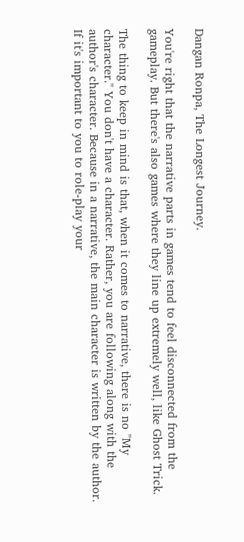Dangan Ronpa, The Longest Journey.

You're right that the narrative parts in games tend to feel disconnected from the gameplay. But there's also games where they line up extremely well, like Ghost Trick.

The thing to keep in mind is that, when it comes to narrative, there is no "My character." You don't have a character. Rather, you are following along with the author's character. Because in a narrative, the main character is written by the author. If it's important to you to role-play your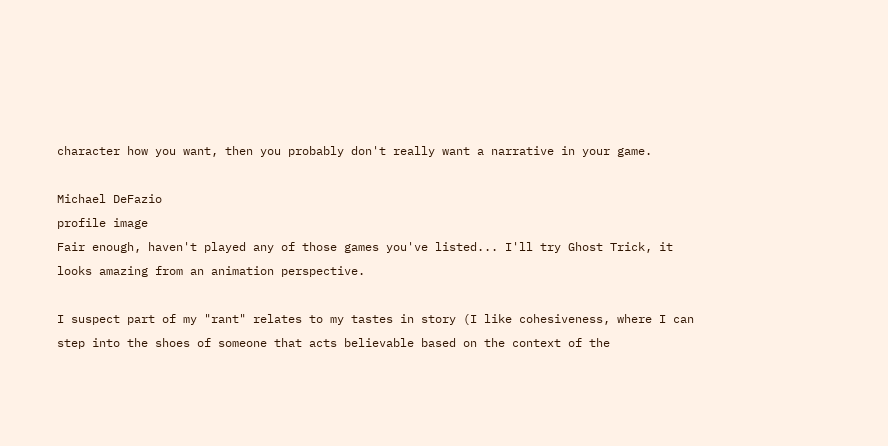character how you want, then you probably don't really want a narrative in your game.

Michael DeFazio
profile image
Fair enough, haven't played any of those games you've listed... I'll try Ghost Trick, it looks amazing from an animation perspective.

I suspect part of my "rant" relates to my tastes in story (I like cohesiveness, where I can step into the shoes of someone that acts believable based on the context of the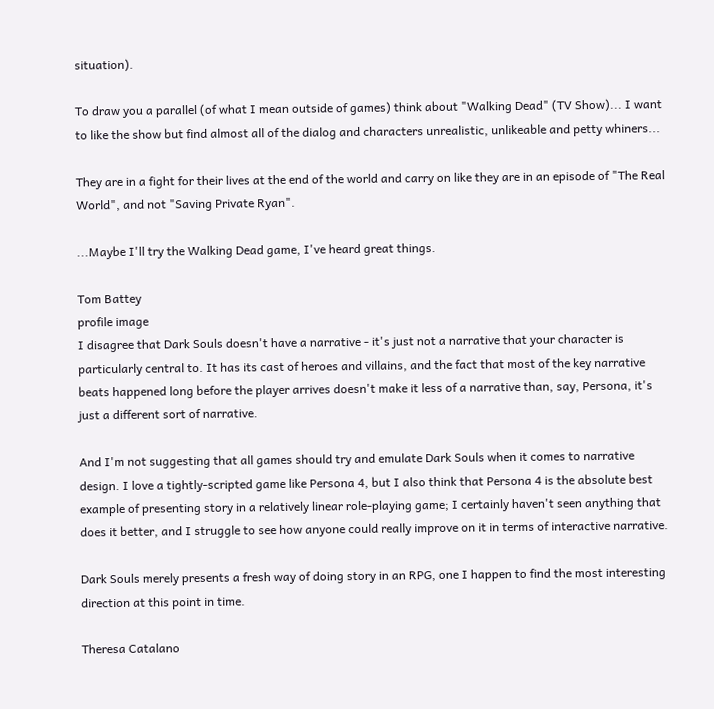situation).

To draw you a parallel (of what I mean outside of games) think about "Walking Dead" (TV Show)... I want to like the show but find almost all of the dialog and characters unrealistic, unlikeable and petty whiners...

They are in a fight for their lives at the end of the world and carry on like they are in an episode of "The Real World", and not "Saving Private Ryan".

...Maybe I'll try the Walking Dead game, I've heard great things.

Tom Battey
profile image
I disagree that Dark Souls doesn't have a narrative - it's just not a narrative that your character is particularly central to. It has its cast of heroes and villains, and the fact that most of the key narrative beats happened long before the player arrives doesn't make it less of a narrative than, say, Persona, it's just a different sort of narrative.

And I'm not suggesting that all games should try and emulate Dark Souls when it comes to narrative design. I love a tightly-scripted game like Persona 4, but I also think that Persona 4 is the absolute best example of presenting story in a relatively linear role-playing game; I certainly haven't seen anything that does it better, and I struggle to see how anyone could really improve on it in terms of interactive narrative.

Dark Souls merely presents a fresh way of doing story in an RPG, one I happen to find the most interesting direction at this point in time.

Theresa Catalano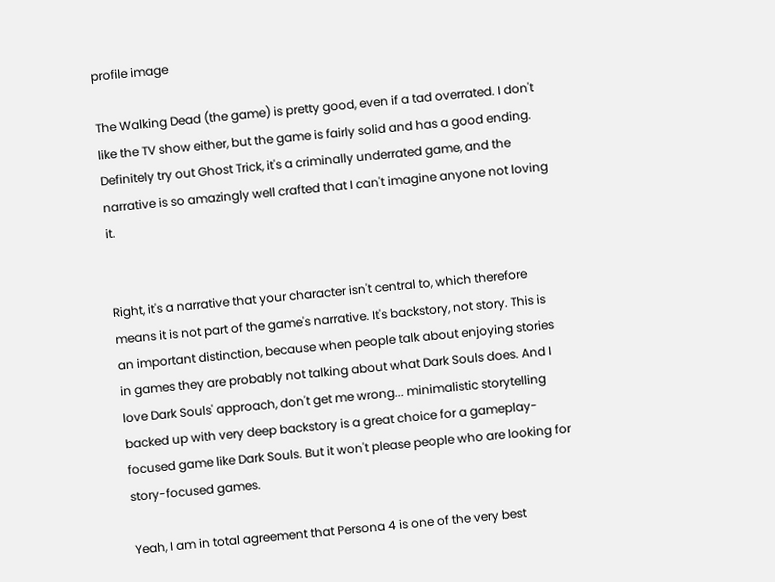profile image

The Walking Dead (the game) is pretty good, even if a tad overrated. I don't like the TV show either, but the game is fairly solid and has a good ending. Definitely try out Ghost Trick, it's a criminally underrated game, and the narrative is so amazingly well crafted that I can't imagine anyone not loving it.


Right, it's a narrative that your character isn't central to, which therefore means it is not part of the game's narrative. It's backstory, not story. This is an important distinction, because when people talk about enjoying stories in games they are probably not talking about what Dark Souls does. And I love Dark Souls' approach, don't get me wrong... minimalistic storytelling backed up with very deep backstory is a great choice for a gameplay-focused game like Dark Souls. But it won't please people who are looking for story-focused games.

Yeah, I am in total agreement that Persona 4 is one of the very best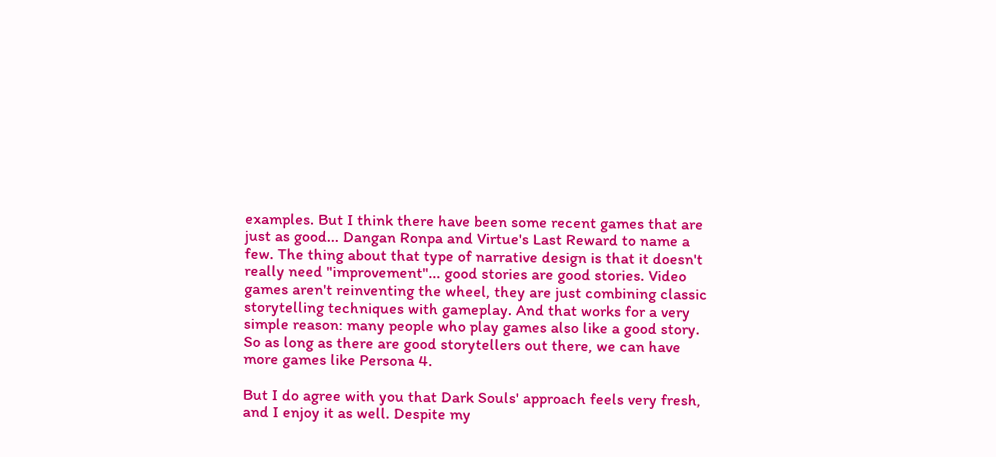examples. But I think there have been some recent games that are just as good... Dangan Ronpa and Virtue's Last Reward to name a few. The thing about that type of narrative design is that it doesn't really need "improvement"... good stories are good stories. Video games aren't reinventing the wheel, they are just combining classic storytelling techniques with gameplay. And that works for a very simple reason: many people who play games also like a good story. So as long as there are good storytellers out there, we can have more games like Persona 4.

But I do agree with you that Dark Souls' approach feels very fresh, and I enjoy it as well. Despite my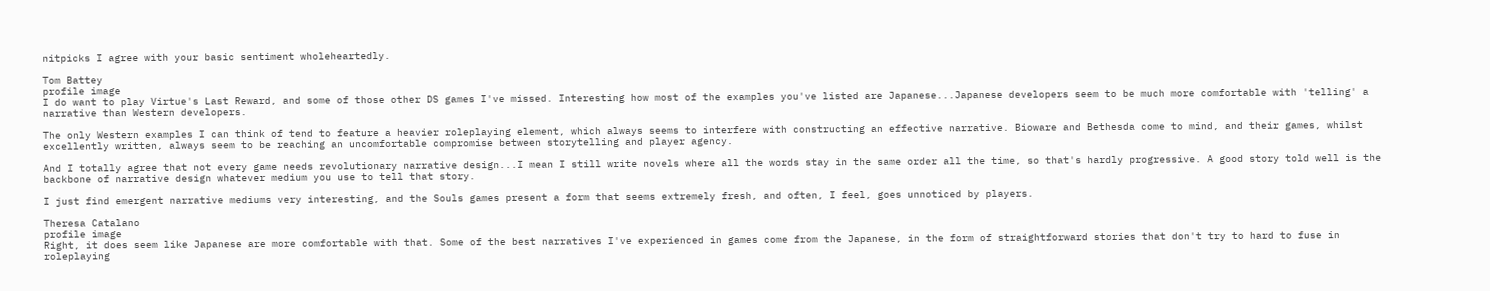nitpicks I agree with your basic sentiment wholeheartedly.

Tom Battey
profile image
I do want to play Virtue's Last Reward, and some of those other DS games I've missed. Interesting how most of the examples you've listed are Japanese...Japanese developers seem to be much more comfortable with 'telling' a narrative than Western developers.

The only Western examples I can think of tend to feature a heavier roleplaying element, which always seems to interfere with constructing an effective narrative. Bioware and Bethesda come to mind, and their games, whilst excellently written, always seem to be reaching an uncomfortable compromise between storytelling and player agency.

And I totally agree that not every game needs revolutionary narrative design...I mean I still write novels where all the words stay in the same order all the time, so that's hardly progressive. A good story told well is the backbone of narrative design whatever medium you use to tell that story.

I just find emergent narrative mediums very interesting, and the Souls games present a form that seems extremely fresh, and often, I feel, goes unnoticed by players.

Theresa Catalano
profile image
Right, it does seem like Japanese are more comfortable with that. Some of the best narratives I've experienced in games come from the Japanese, in the form of straightforward stories that don't try to hard to fuse in roleplaying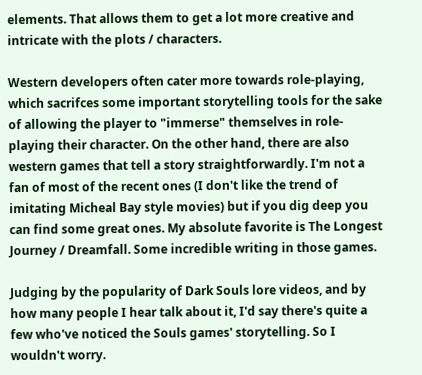elements. That allows them to get a lot more creative and intricate with the plots / characters.

Western developers often cater more towards role-playing, which sacrifces some important storytelling tools for the sake of allowing the player to "immerse" themselves in role-playing their character. On the other hand, there are also western games that tell a story straightforwardly. I'm not a fan of most of the recent ones (I don't like the trend of imitating Micheal Bay style movies) but if you dig deep you can find some great ones. My absolute favorite is The Longest Journey / Dreamfall. Some incredible writing in those games.

Judging by the popularity of Dark Souls lore videos, and by how many people I hear talk about it, I'd say there's quite a few who've noticed the Souls games' storytelling. So I wouldn't worry.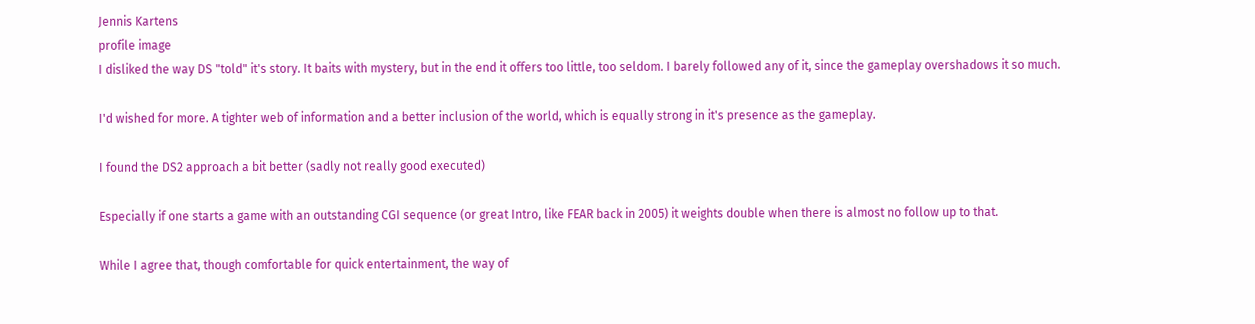Jennis Kartens
profile image
I disliked the way DS "told" it's story. It baits with mystery, but in the end it offers too little, too seldom. I barely followed any of it, since the gameplay overshadows it so much.

I'd wished for more. A tighter web of information and a better inclusion of the world, which is equally strong in it's presence as the gameplay.

I found the DS2 approach a bit better (sadly not really good executed)

Especially if one starts a game with an outstanding CGI sequence (or great Intro, like FEAR back in 2005) it weights double when there is almost no follow up to that.

While I agree that, though comfortable for quick entertainment, the way of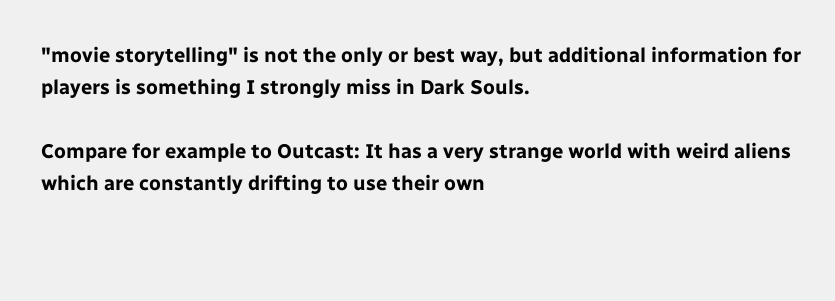"movie storytelling" is not the only or best way, but additional information for players is something I strongly miss in Dark Souls.

Compare for example to Outcast: It has a very strange world with weird aliens which are constantly drifting to use their own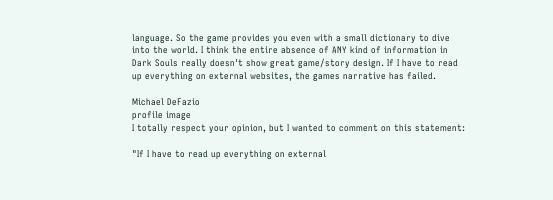language. So the game provides you even with a small dictionary to dive into the world. I think the entire absence of ANY kind of information in Dark Souls really doesn't show great game/story design. If I have to read up everything on external websites, the games narrative has failed.

Michael DeFazio
profile image
I totally respect your opinion, but I wanted to comment on this statement:

"If I have to read up everything on external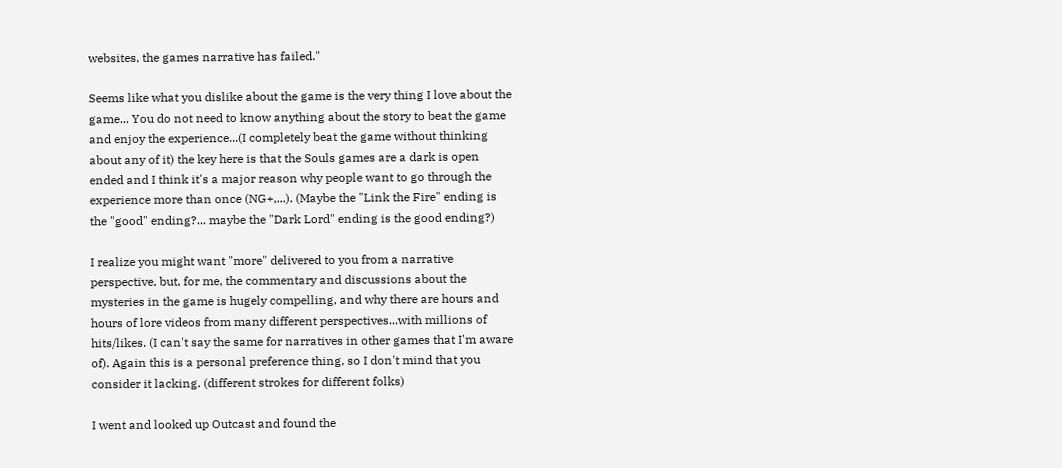websites, the games narrative has failed."

Seems like what you dislike about the game is the very thing I love about the game... You do not need to know anything about the story to beat the game and enjoy the experience...(I completely beat the game without thinking about any of it) the key here is that the Souls games are a dark is open ended and I think it's a major reason why people want to go through the experience more than once (NG+,...). (Maybe the "Link the Fire" ending is the "good" ending?... maybe the "Dark Lord" ending is the good ending?)

I realize you might want "more" delivered to you from a narrative perspective, but, for me, the commentary and discussions about the mysteries in the game is hugely compelling, and why there are hours and hours of lore videos from many different perspectives...with millions of hits/likes. (I can't say the same for narratives in other games that I'm aware of). Again this is a personal preference thing, so I don't mind that you consider it lacking. (different strokes for different folks)

I went and looked up Outcast and found the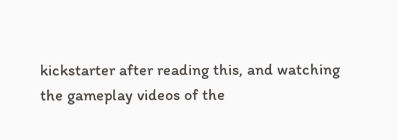kickstarter after reading this, and watching the gameplay videos of the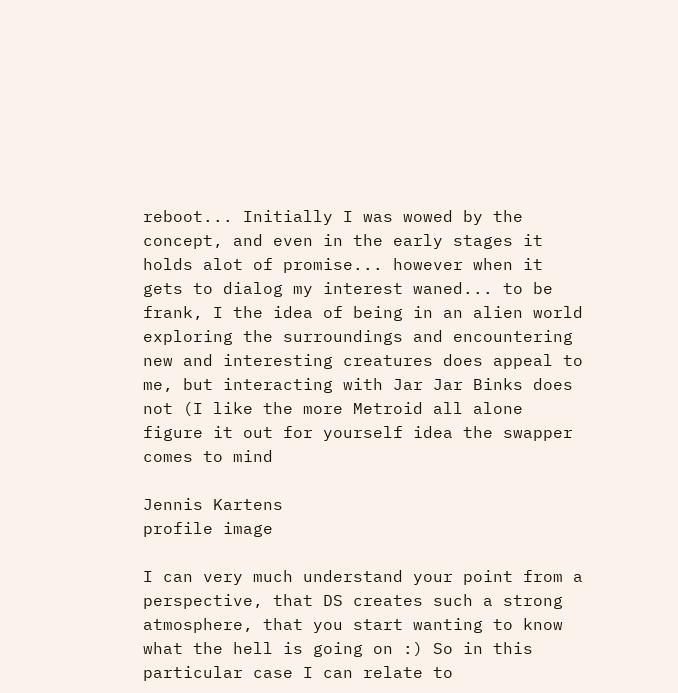reboot... Initially I was wowed by the concept, and even in the early stages it holds alot of promise... however when it gets to dialog my interest waned... to be frank, I the idea of being in an alien world exploring the surroundings and encountering new and interesting creatures does appeal to me, but interacting with Jar Jar Binks does not (I like the more Metroid all alone figure it out for yourself idea the swapper comes to mind

Jennis Kartens
profile image

I can very much understand your point from a perspective, that DS creates such a strong atmosphere, that you start wanting to know what the hell is going on :) So in this particular case I can relate to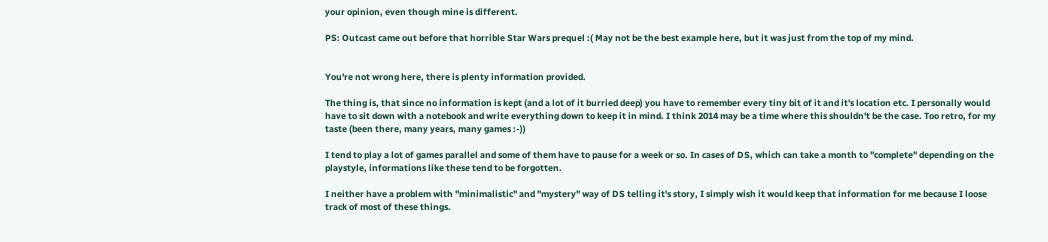your opinion, even though mine is different.

PS: Outcast came out before that horrible Star Wars prequel :( May not be the best example here, but it was just from the top of my mind.


You're not wrong here, there is plenty information provided.

The thing is, that since no information is kept (and a lot of it burried deep) you have to remember every tiny bit of it and it's location etc. I personally would have to sit down with a notebook and write everything down to keep it in mind. I think 2014 may be a time where this shouldn't be the case. Too retro, for my taste (been there, many years, many games :-))

I tend to play a lot of games parallel and some of them have to pause for a week or so. In cases of DS, which can take a month to "complete" depending on the playstyle, informations like these tend to be forgotten.

I neither have a problem with "minimalistic" and "mystery" way of DS telling it's story, I simply wish it would keep that information for me because I loose track of most of these things.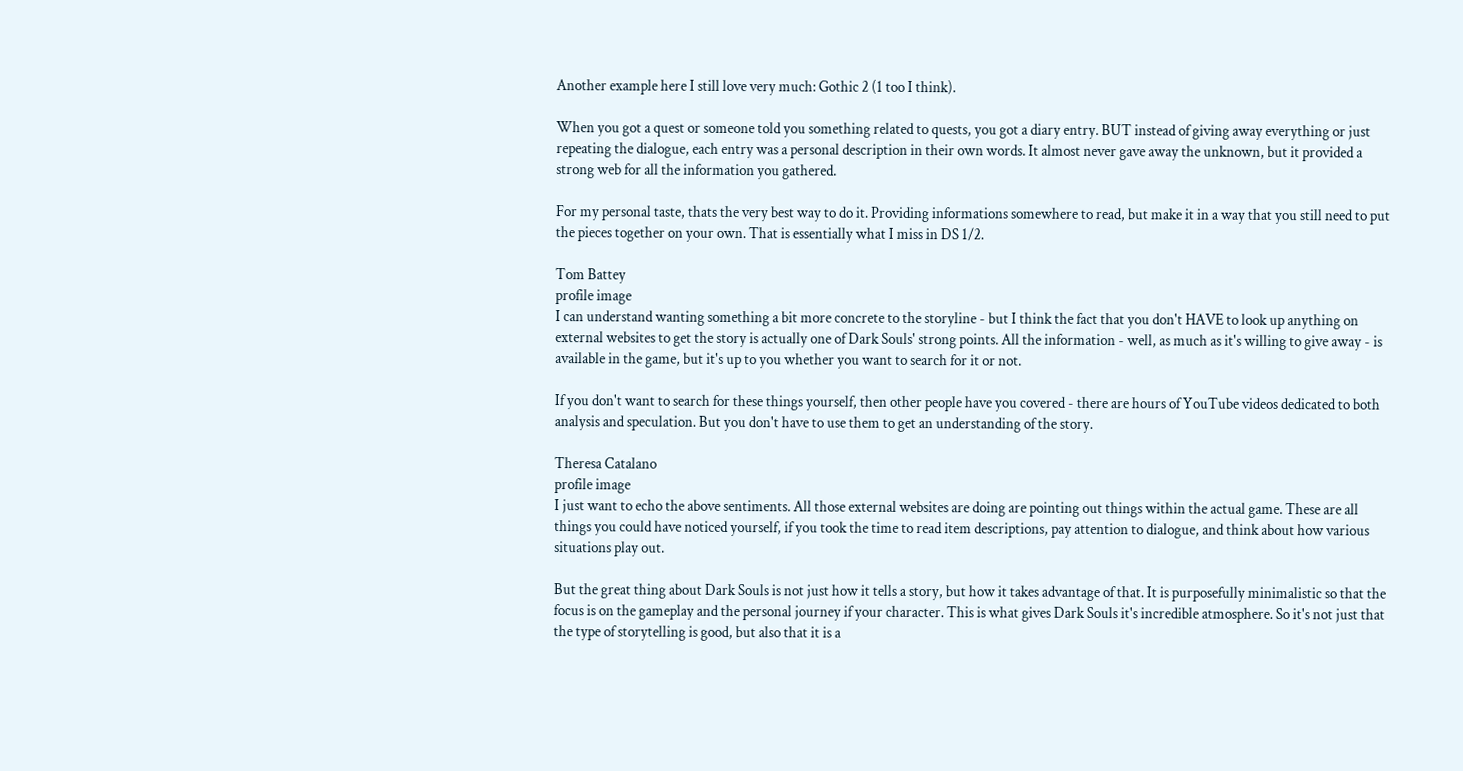Another example here I still love very much: Gothic 2 (1 too I think).

When you got a quest or someone told you something related to quests, you got a diary entry. BUT instead of giving away everything or just repeating the dialogue, each entry was a personal description in their own words. It almost never gave away the unknown, but it provided a strong web for all the information you gathered.

For my personal taste, thats the very best way to do it. Providing informations somewhere to read, but make it in a way that you still need to put the pieces together on your own. That is essentially what I miss in DS 1/2.

Tom Battey
profile image
I can understand wanting something a bit more concrete to the storyline - but I think the fact that you don't HAVE to look up anything on external websites to get the story is actually one of Dark Souls' strong points. All the information - well, as much as it's willing to give away - is available in the game, but it's up to you whether you want to search for it or not.

If you don't want to search for these things yourself, then other people have you covered - there are hours of YouTube videos dedicated to both analysis and speculation. But you don't have to use them to get an understanding of the story.

Theresa Catalano
profile image
I just want to echo the above sentiments. All those external websites are doing are pointing out things within the actual game. These are all things you could have noticed yourself, if you took the time to read item descriptions, pay attention to dialogue, and think about how various situations play out.

But the great thing about Dark Souls is not just how it tells a story, but how it takes advantage of that. It is purposefully minimalistic so that the focus is on the gameplay and the personal journey if your character. This is what gives Dark Souls it's incredible atmosphere. So it's not just that the type of storytelling is good, but also that it is a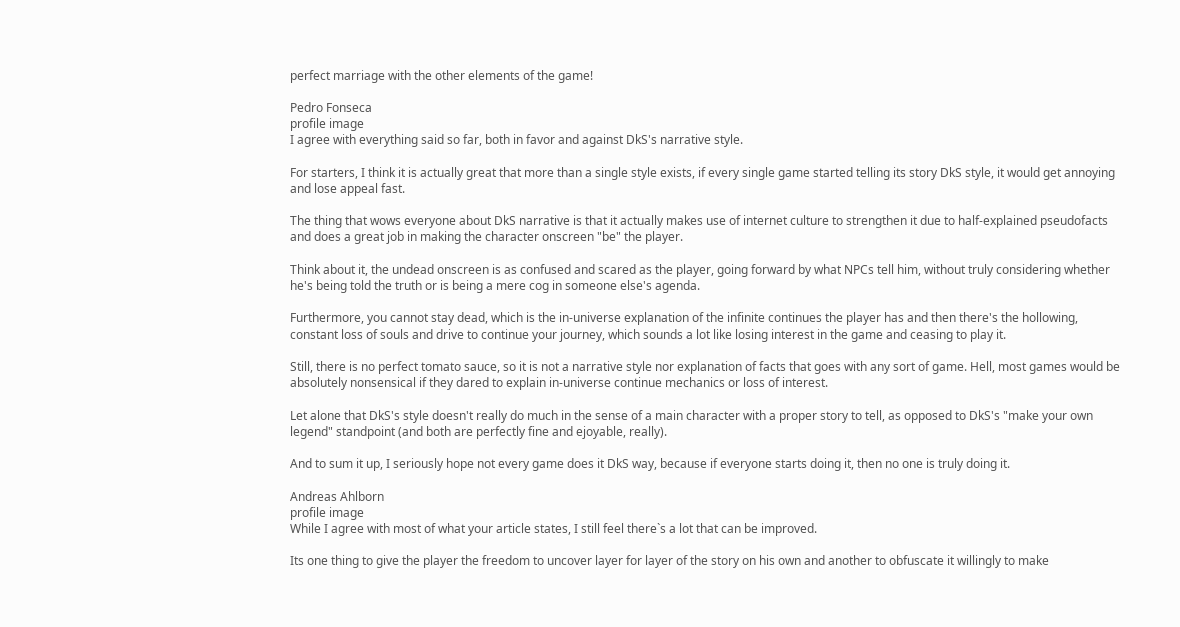perfect marriage with the other elements of the game!

Pedro Fonseca
profile image
I agree with everything said so far, both in favor and against DkS's narrative style.

For starters, I think it is actually great that more than a single style exists, if every single game started telling its story DkS style, it would get annoying and lose appeal fast.

The thing that wows everyone about DkS narrative is that it actually makes use of internet culture to strengthen it due to half-explained pseudofacts and does a great job in making the character onscreen "be" the player.

Think about it, the undead onscreen is as confused and scared as the player, going forward by what NPCs tell him, without truly considering whether he's being told the truth or is being a mere cog in someone else's agenda.

Furthermore, you cannot stay dead, which is the in-universe explanation of the infinite continues the player has and then there's the hollowing, constant loss of souls and drive to continue your journey, which sounds a lot like losing interest in the game and ceasing to play it.

Still, there is no perfect tomato sauce, so it is not a narrative style nor explanation of facts that goes with any sort of game. Hell, most games would be absolutely nonsensical if they dared to explain in-universe continue mechanics or loss of interest.

Let alone that DkS's style doesn't really do much in the sense of a main character with a proper story to tell, as opposed to DkS's "make your own legend" standpoint (and both are perfectly fine and ejoyable, really).

And to sum it up, I seriously hope not every game does it DkS way, because if everyone starts doing it, then no one is truly doing it.

Andreas Ahlborn
profile image
While I agree with most of what your article states, I still feel there`s a lot that can be improved.

Its one thing to give the player the freedom to uncover layer for layer of the story on his own and another to obfuscate it willingly to make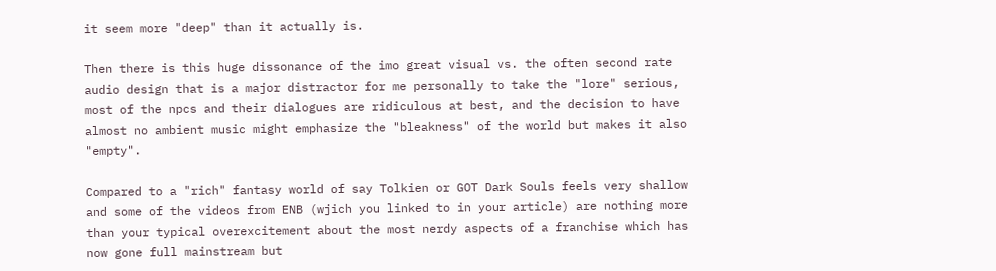it seem more "deep" than it actually is.

Then there is this huge dissonance of the imo great visual vs. the often second rate audio design that is a major distractor for me personally to take the "lore" serious, most of the npcs and their dialogues are ridiculous at best, and the decision to have almost no ambient music might emphasize the "bleakness" of the world but makes it also "empty".

Compared to a "rich" fantasy world of say Tolkien or GOT Dark Souls feels very shallow and some of the videos from ENB (wjich you linked to in your article) are nothing more than your typical overexcitement about the most nerdy aspects of a franchise which has now gone full mainstream but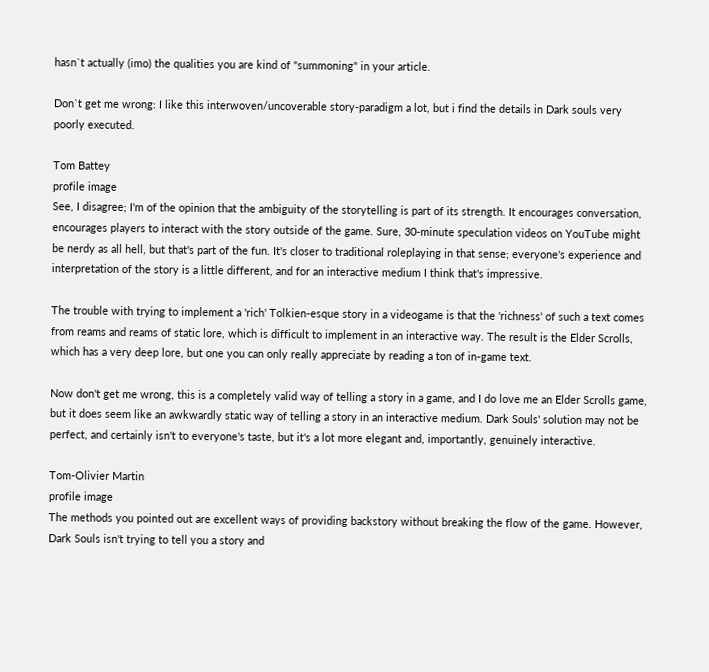hasn`t actually (imo) the qualities you are kind of "summoning" in your article.

Don`t get me wrong: I like this interwoven/uncoverable story-paradigm a lot, but i find the details in Dark souls very poorly executed.

Tom Battey
profile image
See, I disagree; I'm of the opinion that the ambiguity of the storytelling is part of its strength. It encourages conversation, encourages players to interact with the story outside of the game. Sure, 30-minute speculation videos on YouTube might be nerdy as all hell, but that's part of the fun. It's closer to traditional roleplaying in that sense; everyone's experience and interpretation of the story is a little different, and for an interactive medium I think that's impressive.

The trouble with trying to implement a 'rich' Tolkien-esque story in a videogame is that the 'richness' of such a text comes from reams and reams of static lore, which is difficult to implement in an interactive way. The result is the Elder Scrolls, which has a very deep lore, but one you can only really appreciate by reading a ton of in-game text.

Now don't get me wrong, this is a completely valid way of telling a story in a game, and I do love me an Elder Scrolls game, but it does seem like an awkwardly static way of telling a story in an interactive medium. Dark Souls' solution may not be perfect, and certainly isn't to everyone's taste, but it's a lot more elegant and, importantly, genuinely interactive.

Tom-Olivier Martin
profile image
The methods you pointed out are excellent ways of providing backstory without breaking the flow of the game. However, Dark Souls isn't trying to tell you a story and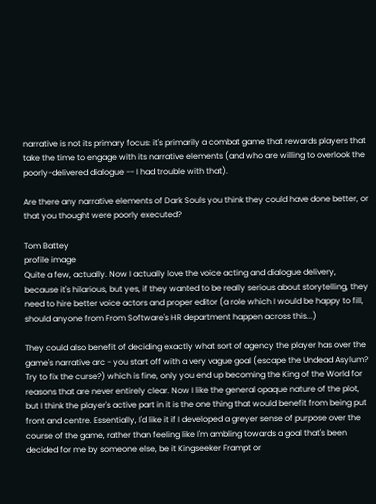narrative is not its primary focus: it's primarily a combat game that rewards players that take the time to engage with its narrative elements (and who are willing to overlook the poorly-delivered dialogue -- I had trouble with that).

Are there any narrative elements of Dark Souls you think they could have done better, or that you thought were poorly executed?

Tom Battey
profile image
Quite a few, actually. Now I actually love the voice acting and dialogue delivery, because it's hilarious, but yes, if they wanted to be really serious about storytelling, they need to hire better voice actors and proper editor (a role which I would be happy to fill, should anyone from From Software's HR department happen across this...)

They could also benefit of deciding exactly what sort of agency the player has over the game's narrative arc - you start off with a very vague goal (escape the Undead Asylum? Try to fix the curse?) which is fine, only you end up becoming the King of the World for reasons that are never entirely clear. Now I like the general opaque nature of the plot, but I think the player's active part in it is the one thing that would benefit from being put front and centre. Essentially, I'd like it if I developed a greyer sense of purpose over the course of the game, rather than feeling like I'm ambling towards a goal that's been decided for me by someone else, be it Kingseeker Frampt or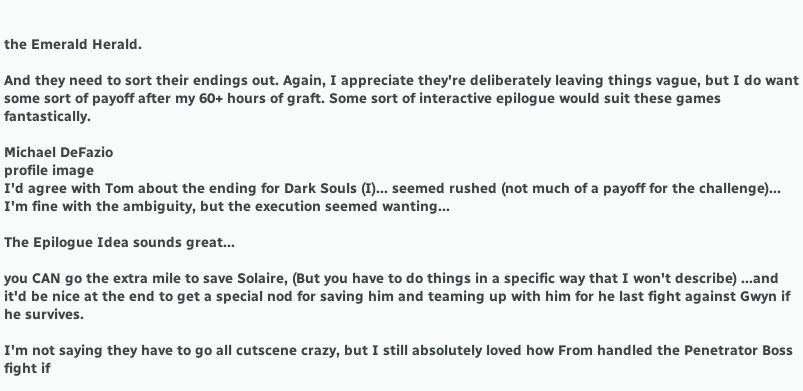the Emerald Herald.

And they need to sort their endings out. Again, I appreciate they're deliberately leaving things vague, but I do want some sort of payoff after my 60+ hours of graft. Some sort of interactive epilogue would suit these games fantastically.

Michael DeFazio
profile image
I'd agree with Tom about the ending for Dark Souls (I)... seemed rushed (not much of a payoff for the challenge)... I'm fine with the ambiguity, but the execution seemed wanting...

The Epilogue Idea sounds great...

you CAN go the extra mile to save Solaire, (But you have to do things in a specific way that I won't describe) ...and it'd be nice at the end to get a special nod for saving him and teaming up with him for he last fight against Gwyn if he survives.

I'm not saying they have to go all cutscene crazy, but I still absolutely loved how From handled the Penetrator Boss fight if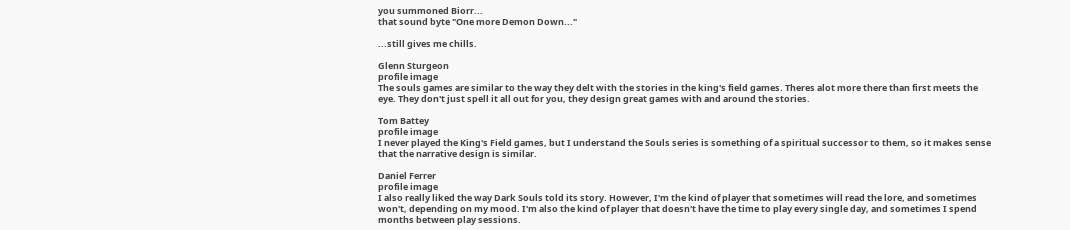you summoned Biorr...
that sound byte "One more Demon Down..."

...still gives me chills.

Glenn Sturgeon
profile image
The souls games are similar to the way they delt with the stories in the king's field games. Theres alot more there than first meets the eye. They don't just spell it all out for you, they design great games with and around the stories.

Tom Battey
profile image
I never played the King's Field games, but I understand the Souls series is something of a spiritual successor to them, so it makes sense that the narrative design is similar.

Daniel Ferrer
profile image
I also really liked the way Dark Souls told its story. However, I'm the kind of player that sometimes will read the lore, and sometimes won't, depending on my mood. I'm also the kind of player that doesn't have the time to play every single day, and sometimes I spend months between play sessions.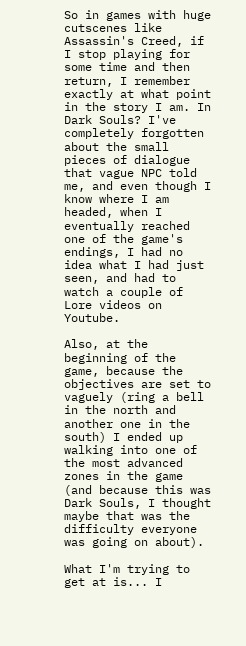So in games with huge cutscenes like Assassin's Creed, if I stop playing for some time and then return, I remember exactly at what point in the story I am. In Dark Souls? I've completely forgotten about the small pieces of dialogue that vague NPC told me, and even though I know where I am headed, when I eventually reached one of the game's endings, I had no idea what I had just seen, and had to watch a couple of Lore videos on Youtube.

Also, at the beginning of the game, because the objectives are set to vaguely (ring a bell in the north and another one in the south) I ended up walking into one of the most advanced zones in the game (and because this was Dark Souls, I thought maybe that was the difficulty everyone was going on about).

What I'm trying to get at is... I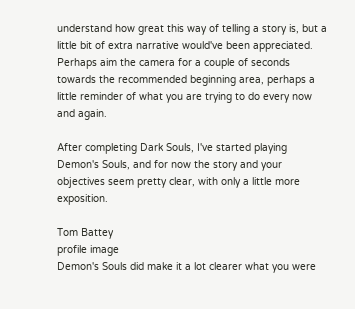understand how great this way of telling a story is, but a little bit of extra narrative would've been appreciated. Perhaps aim the camera for a couple of seconds towards the recommended beginning area, perhaps a little reminder of what you are trying to do every now and again.

After completing Dark Souls, I've started playing Demon's Souls, and for now the story and your objectives seem pretty clear, with only a little more exposition.

Tom Battey
profile image
Demon's Souls did make it a lot clearer what you were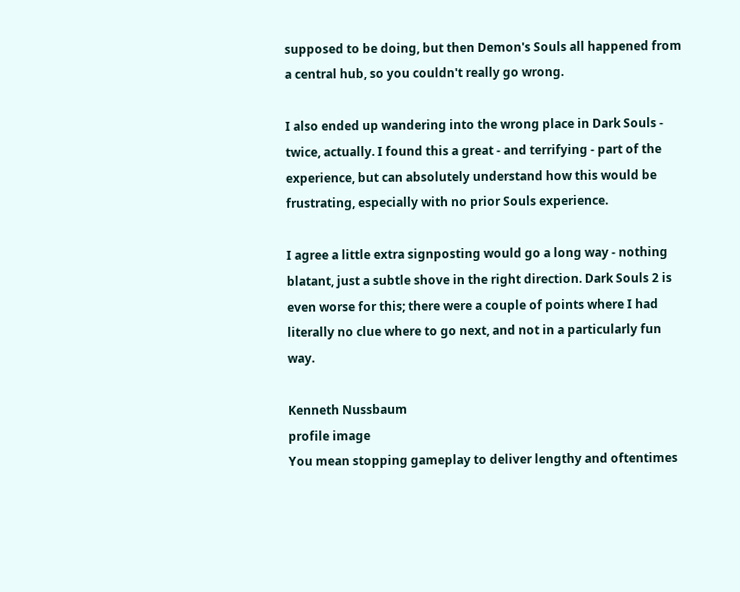supposed to be doing, but then Demon's Souls all happened from a central hub, so you couldn't really go wrong.

I also ended up wandering into the wrong place in Dark Souls - twice, actually. I found this a great - and terrifying - part of the experience, but can absolutely understand how this would be frustrating, especially with no prior Souls experience.

I agree a little extra signposting would go a long way - nothing blatant, just a subtle shove in the right direction. Dark Souls 2 is even worse for this; there were a couple of points where I had literally no clue where to go next, and not in a particularly fun way.

Kenneth Nussbaum
profile image
You mean stopping gameplay to deliver lengthy and oftentimes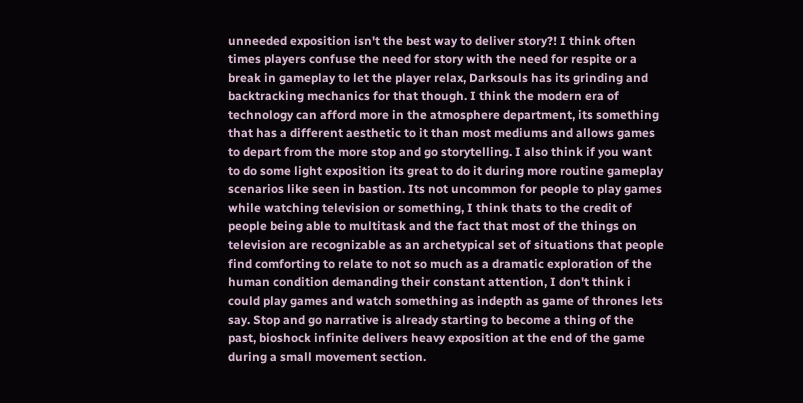unneeded exposition isn't the best way to deliver story?! I think often times players confuse the need for story with the need for respite or a break in gameplay to let the player relax, Darksouls has its grinding and backtracking mechanics for that though. I think the modern era of technology can afford more in the atmosphere department, its something that has a different aesthetic to it than most mediums and allows games to depart from the more stop and go storytelling. I also think if you want to do some light exposition its great to do it during more routine gameplay scenarios like seen in bastion. Its not uncommon for people to play games while watching television or something, I think thats to the credit of people being able to multitask and the fact that most of the things on television are recognizable as an archetypical set of situations that people find comforting to relate to not so much as a dramatic exploration of the human condition demanding their constant attention, I don't think i could play games and watch something as indepth as game of thrones lets say. Stop and go narrative is already starting to become a thing of the past, bioshock infinite delivers heavy exposition at the end of the game during a small movement section.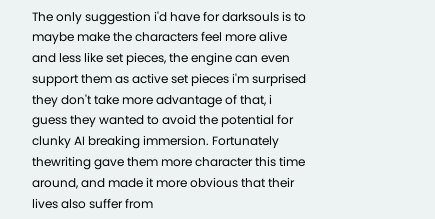The only suggestion i'd have for darksouls is to maybe make the characters feel more alive and less like set pieces, the engine can even support them as active set pieces i'm surprised they don't take more advantage of that, i guess they wanted to avoid the potential for clunky AI breaking immersion. Fortunately thewriting gave them more character this time around, and made it more obvious that their lives also suffer from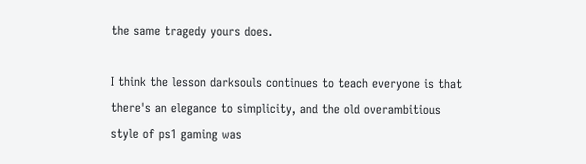the same tragedy yours does.

I think the lesson darksouls continues to teach everyone is that there's an elegance to simplicity, and the old overambitious style of ps1 gaming was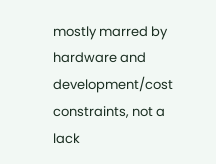mostly marred by hardware and development/cost constraints, not a lack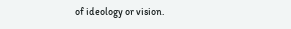of ideology or vision.